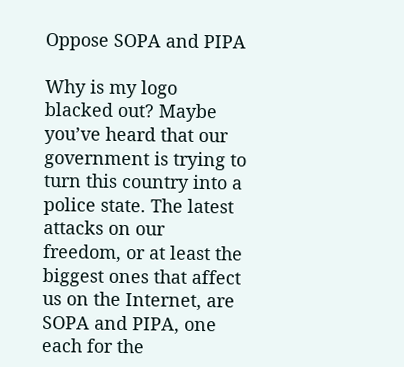Oppose SOPA and PIPA

Why is my logo blacked out? Maybe you’ve heard that our government is trying to turn this country into a police state. The latest attacks on our freedom, or at least the biggest ones that affect us on the Internet, are SOPA and PIPA, one each for the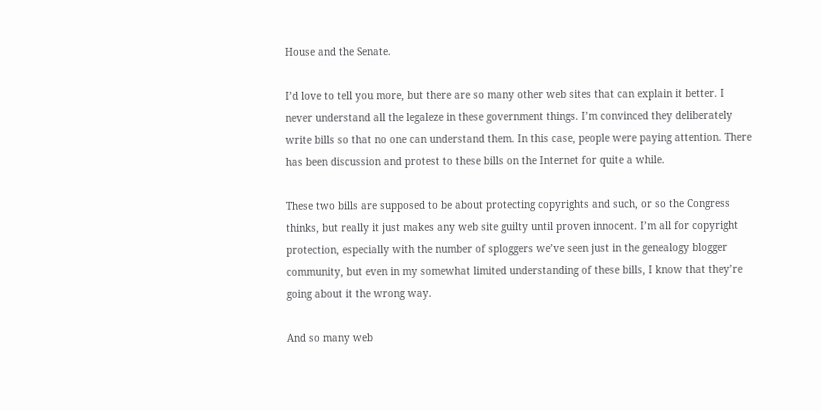House and the Senate.

I’d love to tell you more, but there are so many other web sites that can explain it better. I never understand all the legaleze in these government things. I’m convinced they deliberately write bills so that no one can understand them. In this case, people were paying attention. There has been discussion and protest to these bills on the Internet for quite a while.

These two bills are supposed to be about protecting copyrights and such, or so the Congress thinks, but really it just makes any web site guilty until proven innocent. I’m all for copyright protection, especially with the number of sploggers we’ve seen just in the genealogy blogger community, but even in my somewhat limited understanding of these bills, I know that they’re going about it the wrong way.

And so many web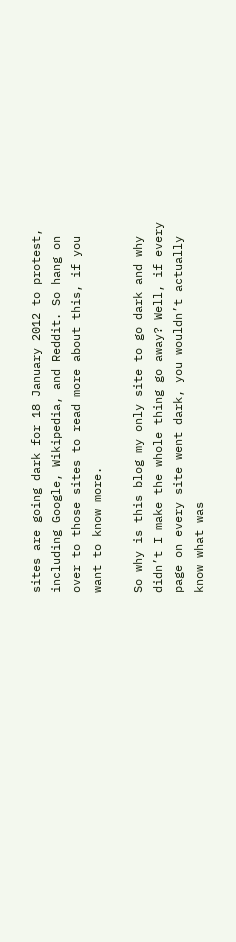sites are going dark for 18 January 2012 to protest, including Google, Wikipedia, and Reddit. So hang on over to those sites to read more about this, if you want to know more.

So why is this blog my only site to go dark and why didn’t I make the whole thing go away? Well, if every page on every site went dark, you wouldn’t actually know what was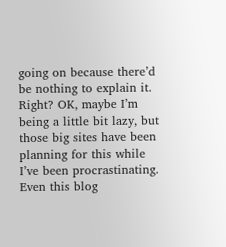going on because there’d be nothing to explain it. Right? OK, maybe I’m being a little bit lazy, but those big sites have been planning for this while I’ve been procrastinating. Even this blog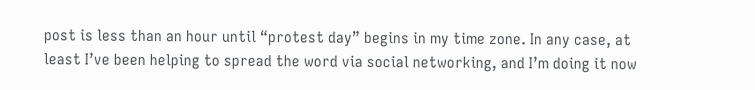post is less than an hour until “protest day” begins in my time zone. In any case, at least I’ve been helping to spread the word via social networking, and I’m doing it now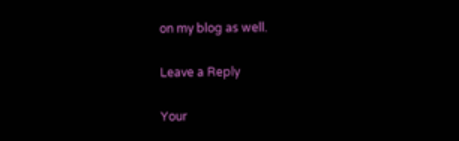on my blog as well.

Leave a Reply

Your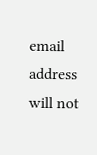email address will not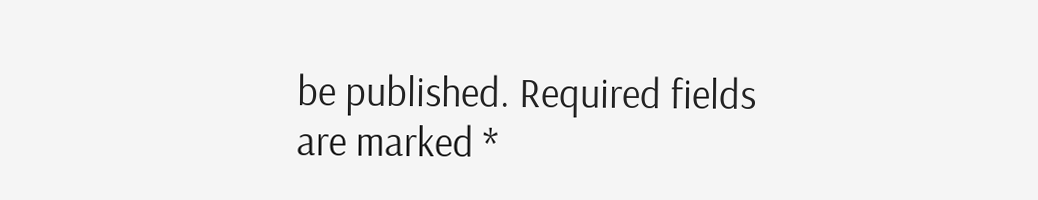be published. Required fields are marked *